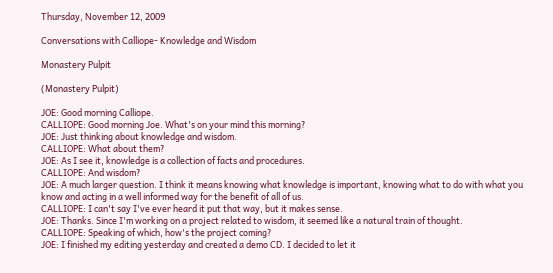Thursday, November 12, 2009

Conversations with Calliope- Knowledge and Wisdom

Monastery Pulpit

(Monastery Pulpit)

JOE: Good morning Calliope.
CALLIOPE: Good morning Joe. What's on your mind this morning?
JOE: Just thinking about knowledge and wisdom.
CALLIOPE: What about them?
JOE: As I see it, knowledge is a collection of facts and procedures.
CALLIOPE: And wisdom?
JOE: A much larger question. I think it means knowing what knowledge is important, knowing what to do with what you know and acting in a well informed way for the benefit of all of us.
CALLIOPE: I can't say I've ever heard it put that way, but it makes sense.
JOE: Thanks. Since I'm working on a project related to wisdom, it seemed like a natural train of thought.
CALLIOPE: Speaking of which, how's the project coming?
JOE: I finished my editing yesterday and created a demo CD. I decided to let it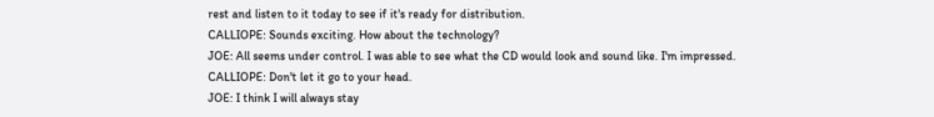rest and listen to it today to see if it's ready for distribution.
CALLIOPE: Sounds exciting. How about the technology?
JOE: All seems under control. I was able to see what the CD would look and sound like. I'm impressed.
CALLIOPE: Don't let it go to your head.
JOE: I think I will always stay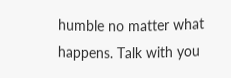humble no matter what happens. Talk with you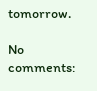tomorrow.

No comments: